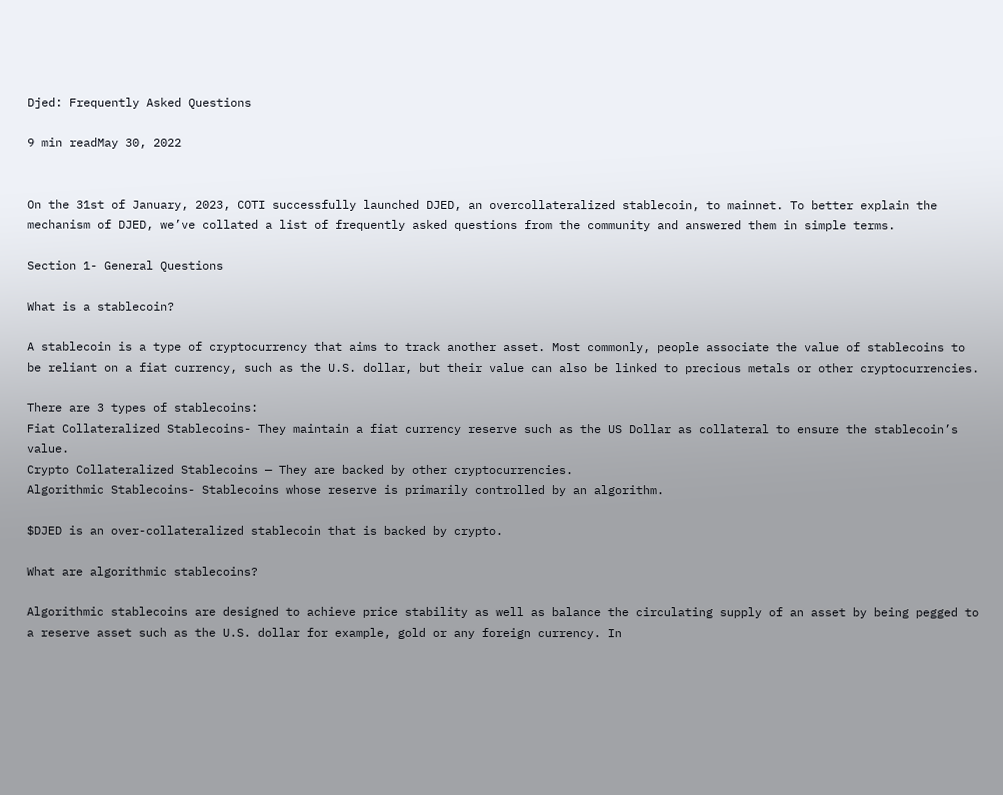Djed: Frequently Asked Questions

9 min readMay 30, 2022


On the 31st of January, 2023, COTI successfully launched DJED, an overcollateralized stablecoin, to mainnet. To better explain the mechanism of DJED, we’ve collated a list of frequently asked questions from the community and answered them in simple terms.

Section 1- General Questions

What is a stablecoin?

A stablecoin is a type of cryptocurrency that aims to track another asset. Most commonly, people associate the value of stablecoins to be reliant on a fiat currency, such as the U.S. dollar, but their value can also be linked to precious metals or other cryptocurrencies.

There are 3 types of stablecoins:
Fiat Collateralized Stablecoins- They maintain a fiat currency reserve such as the US Dollar as collateral to ensure the stablecoin’s value.
Crypto Collateralized Stablecoins — They are backed by other cryptocurrencies.
Algorithmic Stablecoins- Stablecoins whose reserve is primarily controlled by an algorithm.

$DJED is an over-collateralized stablecoin that is backed by crypto.

What are algorithmic stablecoins?

Algorithmic stablecoins are designed to achieve price stability as well as balance the circulating supply of an asset by being pegged to a reserve asset such as the U.S. dollar for example, gold or any foreign currency. In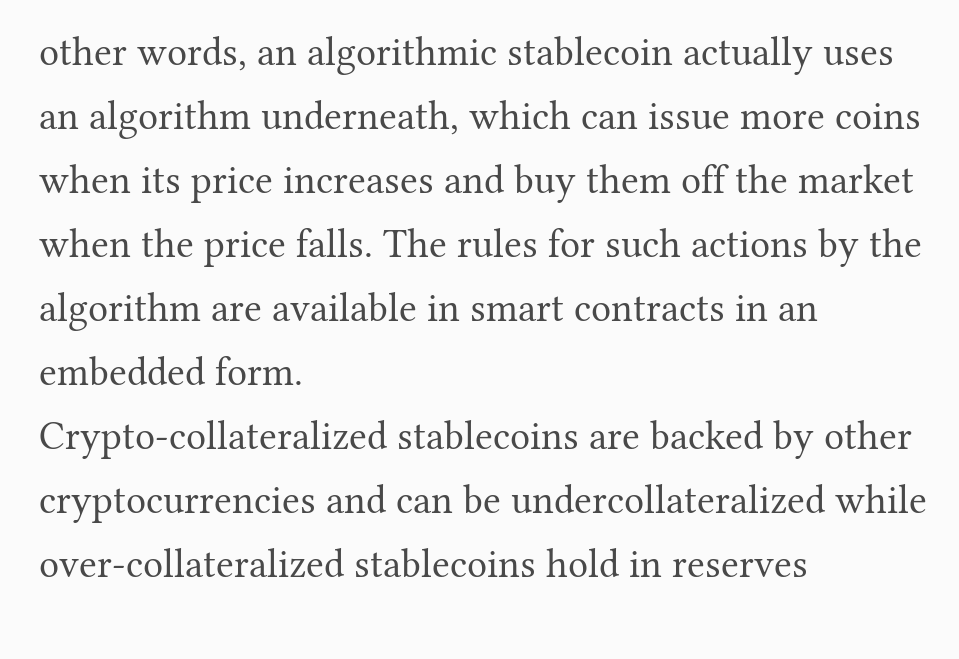other words, an algorithmic stablecoin actually uses an algorithm underneath, which can issue more coins when its price increases and buy them off the market when the price falls. The rules for such actions by the algorithm are available in smart contracts in an embedded form.
Crypto-collateralized stablecoins are backed by other cryptocurrencies and can be undercollateralized while over-collateralized stablecoins hold in reserves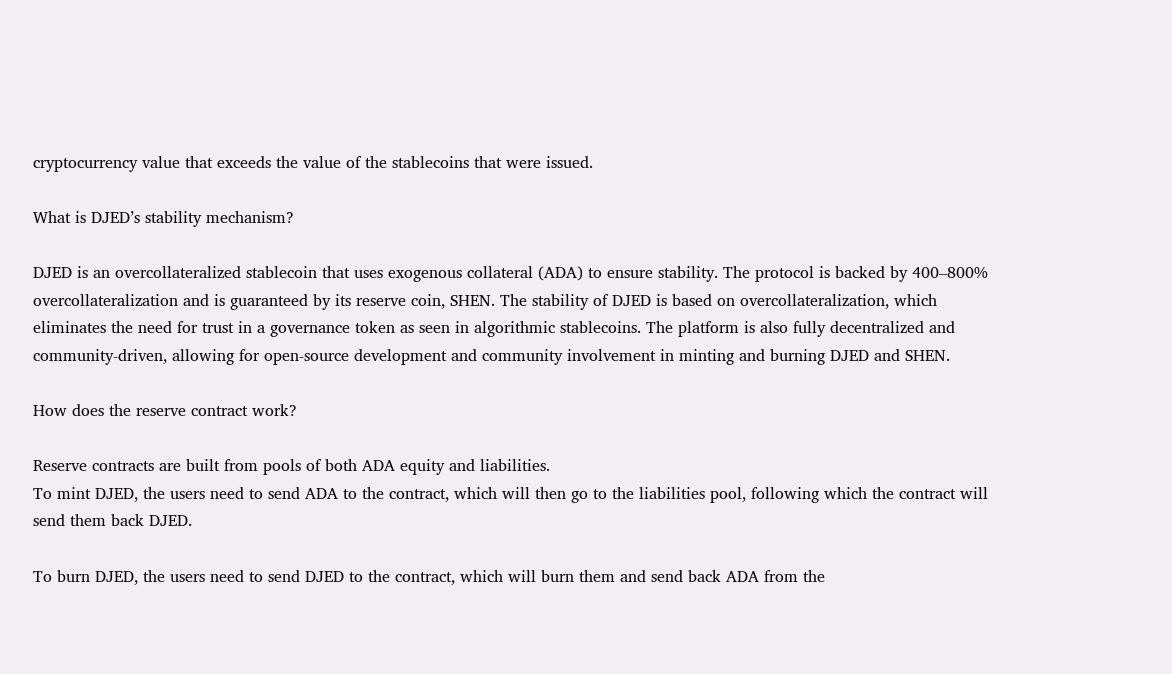cryptocurrency value that exceeds the value of the stablecoins that were issued.

What is DJED’s stability mechanism?

DJED is an overcollateralized stablecoin that uses exogenous collateral (ADA) to ensure stability. The protocol is backed by 400–800% overcollateralization and is guaranteed by its reserve coin, SHEN. The stability of DJED is based on overcollateralization, which eliminates the need for trust in a governance token as seen in algorithmic stablecoins. The platform is also fully decentralized and community-driven, allowing for open-source development and community involvement in minting and burning DJED and SHEN.

How does the reserve contract work?

Reserve contracts are built from pools of both ADA equity and liabilities.
To mint DJED, the users need to send ADA to the contract, which will then go to the liabilities pool, following which the contract will send them back DJED.

To burn DJED, the users need to send DJED to the contract, which will burn them and send back ADA from the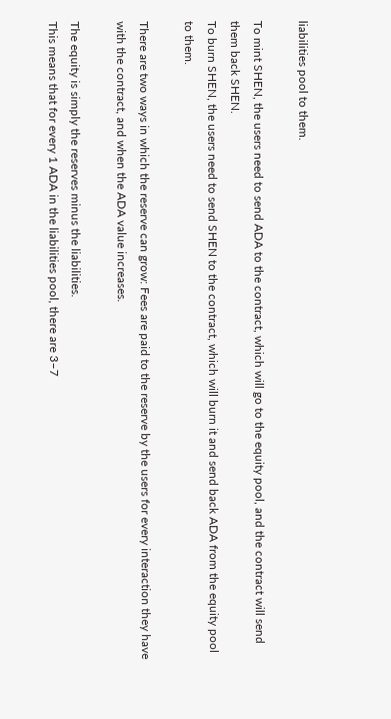liabilities pool to them.

To mint SHEN, the users need to send ADA to the contract, which will go to the equity pool, and the contract will send them back SHEN.
To burn SHEN, the users need to send SHEN to the contract, which will burn it and send back ADA from the equity pool to them.

There are two ways in which the reserve can grow: Fees are paid to the reserve by the users for every interaction they have with the contract, and when the ADA value increases.

The equity is simply the reserves minus the liabilities.
This means that for every 1 ADA in the liabilities pool, there are 3–7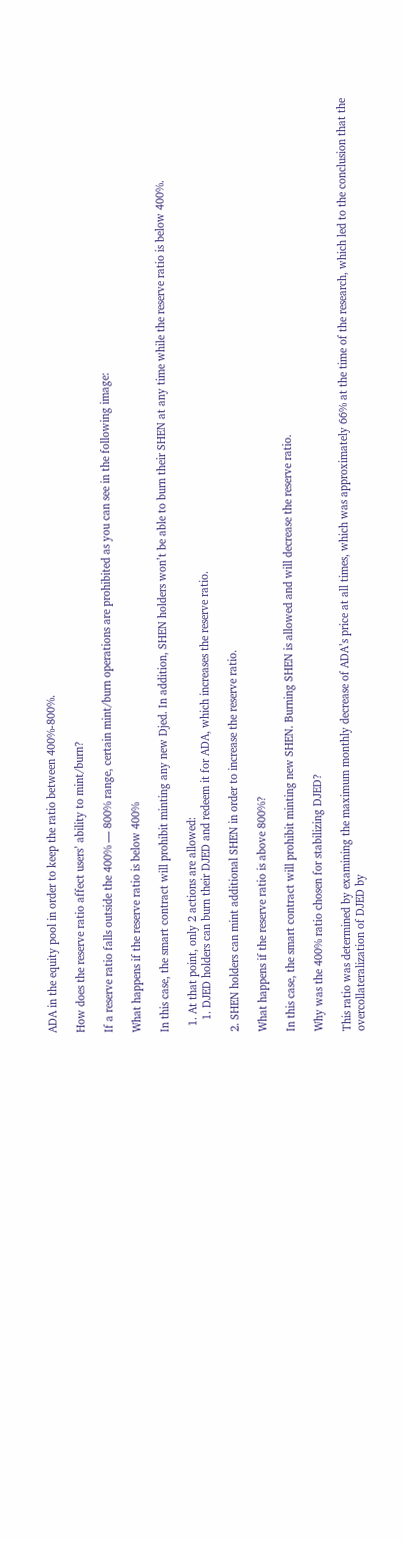ADA in the equity pool in order to keep the ratio between 400%-800%.

How does the reserve ratio affect users’ ability to mint/burn?

If a reserve ratio falls outside the 400% — 800% range, certain mint/burn operations are prohibited as you can see in the following image:

What happens if the reserve ratio is below 400%

In this case, the smart contract will prohibit minting any new Djed. In addition, SHEN holders won’t be able to burn their SHEN at any time while the reserve ratio is below 400%.

  1. At that point, only 2 actions are allowed:
    1. DJED holders can burn their DJED and redeem it for ADA, which increases the reserve ratio.

2. SHEN holders can mint additional SHEN in order to increase the reserve ratio.

What happens if the reserve ratio is above 800%?

In this case, the smart contract will prohibit minting new SHEN. Burning SHEN is allowed and will decrease the reserve ratio.

Why was the 400% ratio chosen for stabilizing DJED?

This ratio was determined by examining the maximum monthly decrease of ADA’s price at all times, which was approximately 66% at the time of the research, which led to the conclusion that the overcollateralization of DJED by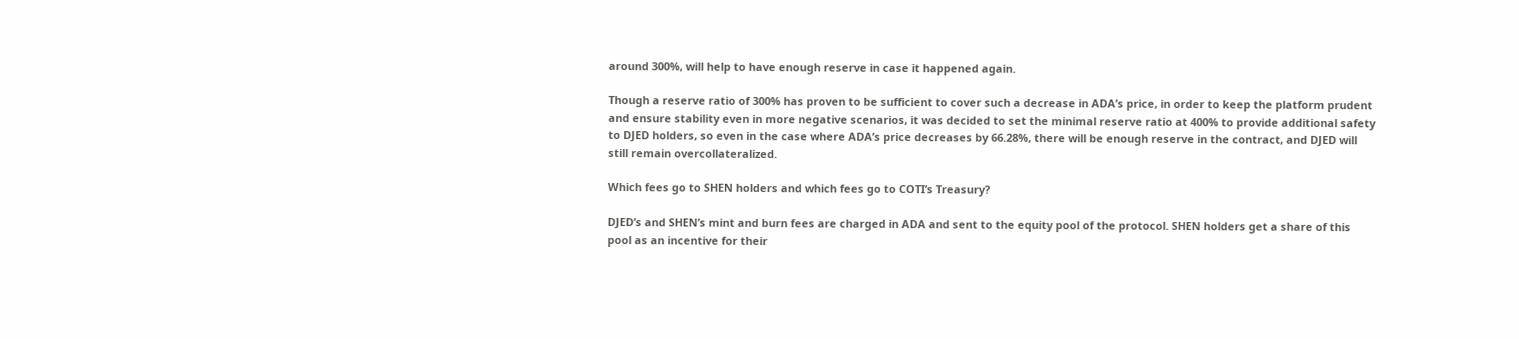around 300%, will help to have enough reserve in case it happened again.

Though a reserve ratio of 300% has proven to be sufficient to cover such a decrease in ADA’s price, in order to keep the platform prudent and ensure stability even in more negative scenarios, it was decided to set the minimal reserve ratio at 400% to provide additional safety to DJED holders, so even in the case where ADA’s price decreases by 66.28%, there will be enough reserve in the contract, and DJED will still remain overcollateralized.

Which fees go to SHEN holders and which fees go to COTI’s Treasury?

DJED’s and SHEN’s mint and burn fees are charged in ADA and sent to the equity pool of the protocol. SHEN holders get a share of this pool as an incentive for their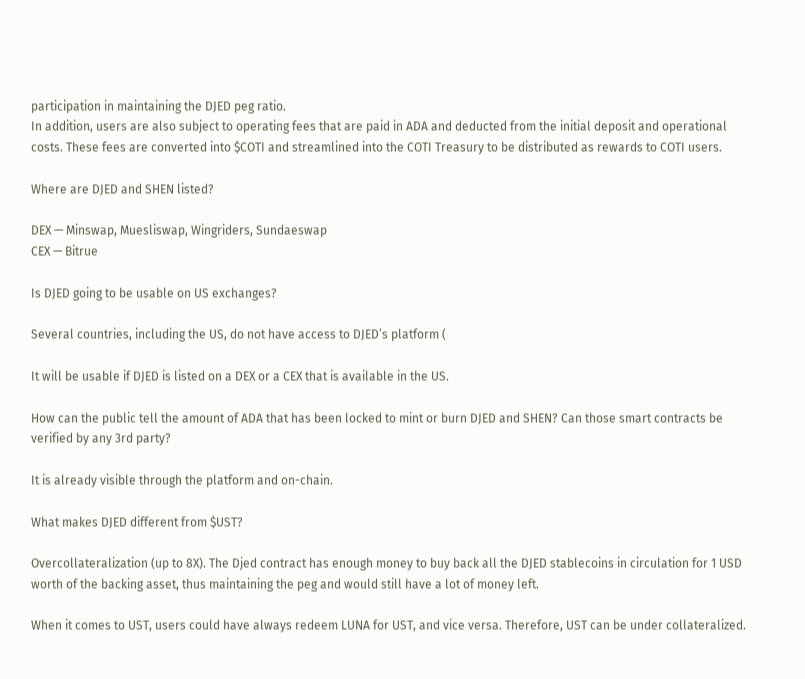participation in maintaining the DJED peg ratio.
In addition, users are also subject to operating fees that are paid in ADA and deducted from the initial deposit and operational costs. These fees are converted into $COTI and streamlined into the COTI Treasury to be distributed as rewards to COTI users.

Where are DJED and SHEN listed?

DEX — Minswap, Muesliswap, Wingriders, Sundaeswap
CEX — Bitrue

Is DJED going to be usable on US exchanges?

Several countries, including the US, do not have access to DJED’s platform (

It will be usable if DJED is listed on a DEX or a CEX that is available in the US.

How can the public tell the amount of ADA that has been locked to mint or burn DJED and SHEN? Can those smart contracts be verified by any 3rd party?

It is already visible through the platform and on-chain.

What makes DJED different from $UST?

Overcollateralization (up to 8X). The Djed contract has enough money to buy back all the DJED stablecoins in circulation for 1 USD worth of the backing asset, thus maintaining the peg and would still have a lot of money left.

When it comes to UST, users could have always redeem LUNA for UST, and vice versa. Therefore, UST can be under collateralized.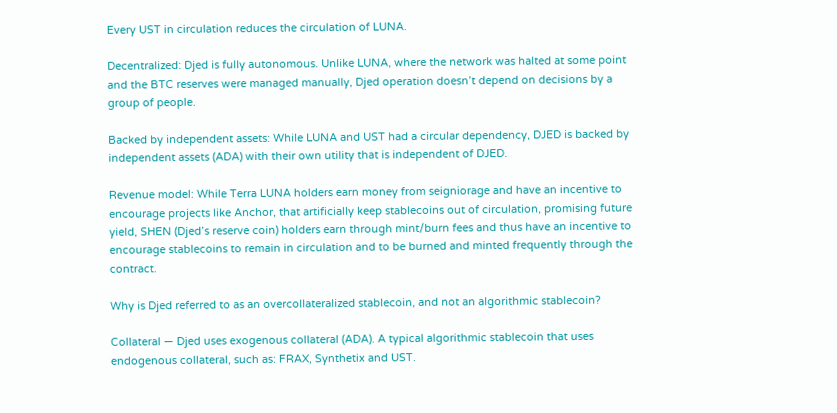Every UST in circulation reduces the circulation of LUNA.

Decentralized: Djed is fully autonomous. Unlike LUNA, where the network was halted at some point and the BTC reserves were managed manually, Djed operation doesn’t depend on decisions by a group of people.

Backed by independent assets: While LUNA and UST had a circular dependency, DJED is backed by independent assets (ADA) with their own utility that is independent of DJED.

Revenue model: While Terra LUNA holders earn money from seigniorage and have an incentive to encourage projects like Anchor, that artificially keep stablecoins out of circulation, promising future yield, SHEN (Djed’s reserve coin) holders earn through mint/burn fees and thus have an incentive to encourage stablecoins to remain in circulation and to be burned and minted frequently through the contract.

Why is Djed referred to as an overcollateralized stablecoin, and not an algorithmic stablecoin?

Collateral — Djed uses exogenous collateral (ADA). A typical algorithmic stablecoin that uses endogenous collateral, such as: FRAX, Synthetix and UST.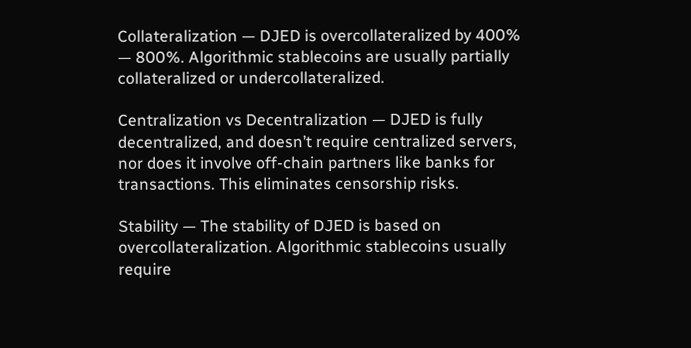Collateralization — DJED is overcollateralized by 400% — 800%. Algorithmic stablecoins are usually partially collateralized or undercollateralized.

Centralization vs Decentralization — DJED is fully decentralized, and doesn’t require centralized servers, nor does it involve off-chain partners like banks for transactions. This eliminates censorship risks.

Stability — The stability of DJED is based on overcollateralization. Algorithmic stablecoins usually require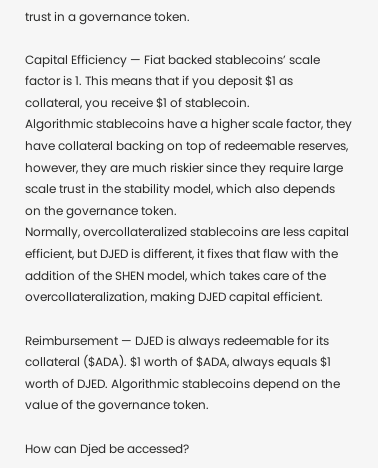trust in a governance token.

Capital Efficiency — Fiat backed stablecoins’ scale factor is 1. This means that if you deposit $1 as collateral, you receive $1 of stablecoin.
Algorithmic stablecoins have a higher scale factor, they have collateral backing on top of redeemable reserves, however, they are much riskier since they require large scale trust in the stability model, which also depends on the governance token.
Normally, overcollateralized stablecoins are less capital efficient, but DJED is different, it fixes that flaw with the addition of the SHEN model, which takes care of the overcollateralization, making DJED capital efficient.

Reimbursement — DJED is always redeemable for its collateral ($ADA). $1 worth of $ADA, always equals $1 worth of DJED. Algorithmic stablecoins depend on the value of the governance token.

How can Djed be accessed?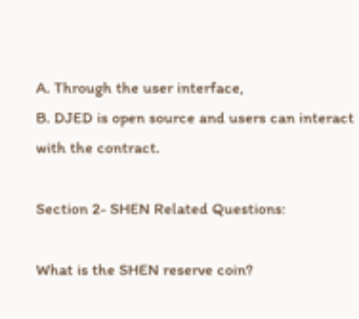A. Through the user interface,
B. DJED is open source and users can interact with the contract.

Section 2- SHEN Related Questions:

What is the SHEN reserve coin?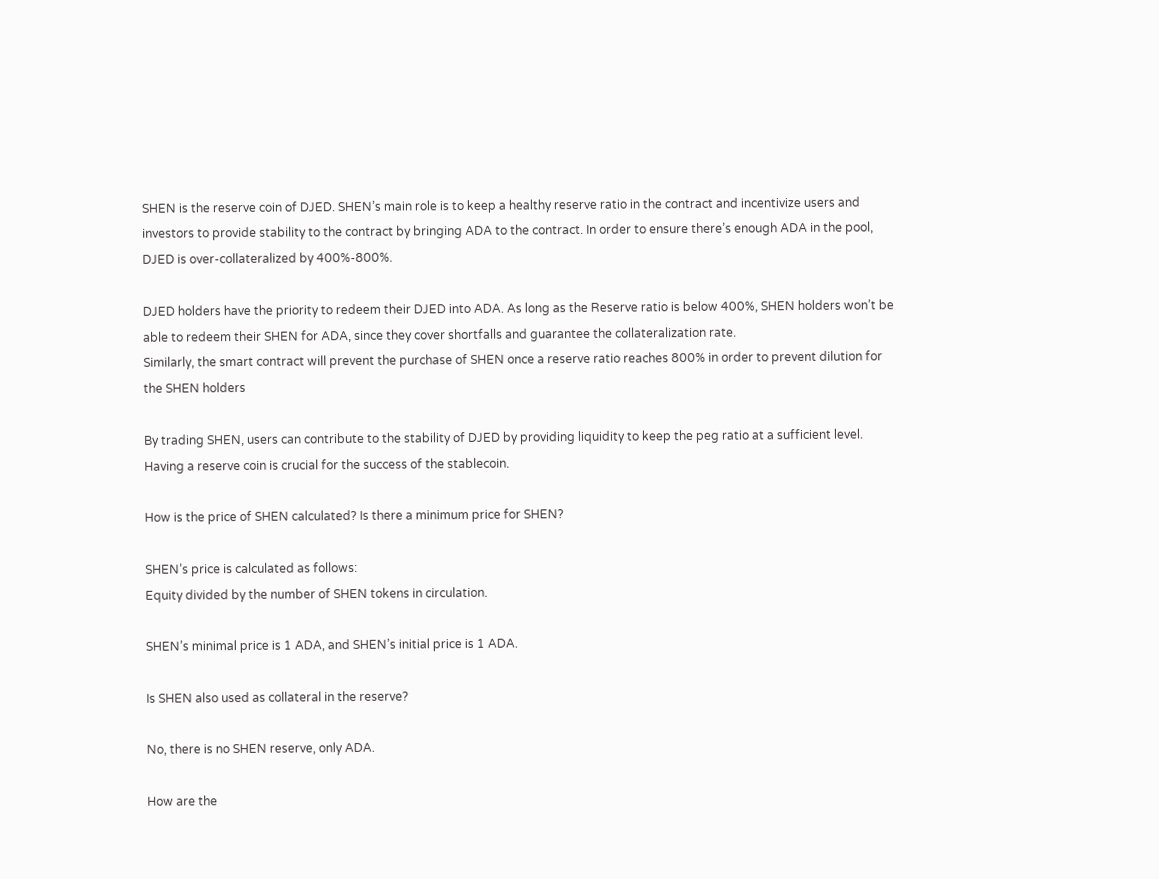SHEN is the reserve coin of DJED. SHEN’s main role is to keep a healthy reserve ratio in the contract and incentivize users and investors to provide stability to the contract by bringing ADA to the contract. In order to ensure there’s enough ADA in the pool, DJED is over-collateralized by 400%-800%.

DJED holders have the priority to redeem their DJED into ADA. As long as the Reserve ratio is below 400%, SHEN holders won’t be able to redeem their SHEN for ADA, since they cover shortfalls and guarantee the collateralization rate.
Similarly, the smart contract will prevent the purchase of SHEN once a reserve ratio reaches 800% in order to prevent dilution for the SHEN holders

By trading SHEN, users can contribute to the stability of DJED by providing liquidity to keep the peg ratio at a sufficient level. Having a reserve coin is crucial for the success of the stablecoin.

How is the price of SHEN calculated? Is there a minimum price for SHEN?

SHEN’s price is calculated as follows:
Equity divided by the number of SHEN tokens in circulation.

SHEN’s minimal price is 1 ADA, and SHEN’s initial price is 1 ADA.

Is SHEN also used as collateral in the reserve?

No, there is no SHEN reserve, only ADA.

How are the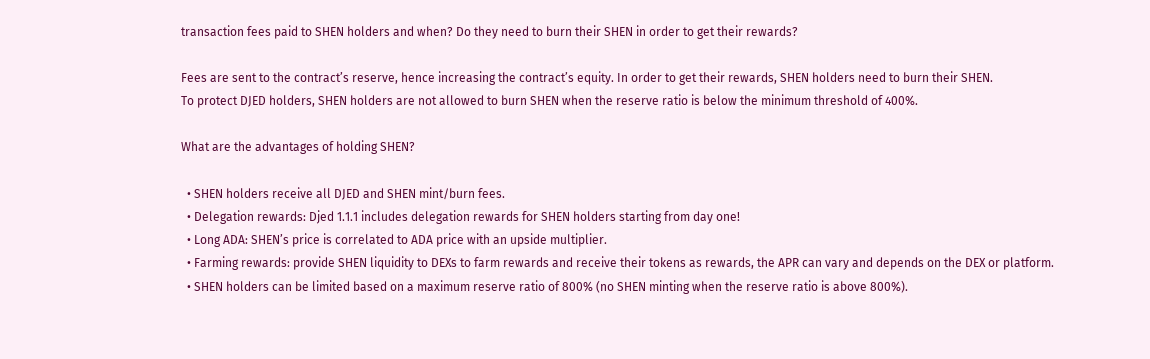transaction fees paid to SHEN holders and when? Do they need to burn their SHEN in order to get their rewards?

Fees are sent to the contract’s reserve, hence increasing the contract’s equity. In order to get their rewards, SHEN holders need to burn their SHEN.
To protect DJED holders, SHEN holders are not allowed to burn SHEN when the reserve ratio is below the minimum threshold of 400%.

What are the advantages of holding SHEN?

  • SHEN holders receive all DJED and SHEN mint/burn fees.
  • Delegation rewards: Djed 1.1.1 includes delegation rewards for SHEN holders starting from day one!
  • Long ADA: SHEN’s price is correlated to ADA price with an upside multiplier.
  • Farming rewards: provide SHEN liquidity to DEXs to farm rewards and receive their tokens as rewards, the APR can vary and depends on the DEX or platform.
  • SHEN holders can be limited based on a maximum reserve ratio of 800% (no SHEN minting when the reserve ratio is above 800%).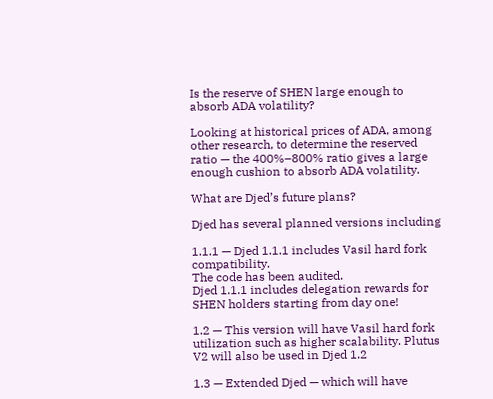Is the reserve of SHEN large enough to absorb ADA volatility?

Looking at historical prices of ADA, among other research, to determine the reserved ratio — the 400%–800% ratio gives a large enough cushion to absorb ADA volatility.

What are Djed’s future plans?

Djed has several planned versions including

1.1.1 — Djed 1.1.1 includes Vasil hard fork compatibility.
The code has been audited.
Djed 1.1.1 includes delegation rewards for SHEN holders starting from day one!

1.2 — This version will have Vasil hard fork utilization such as higher scalability. Plutus V2 will also be used in Djed 1.2

1.3 — Extended Djed — which will have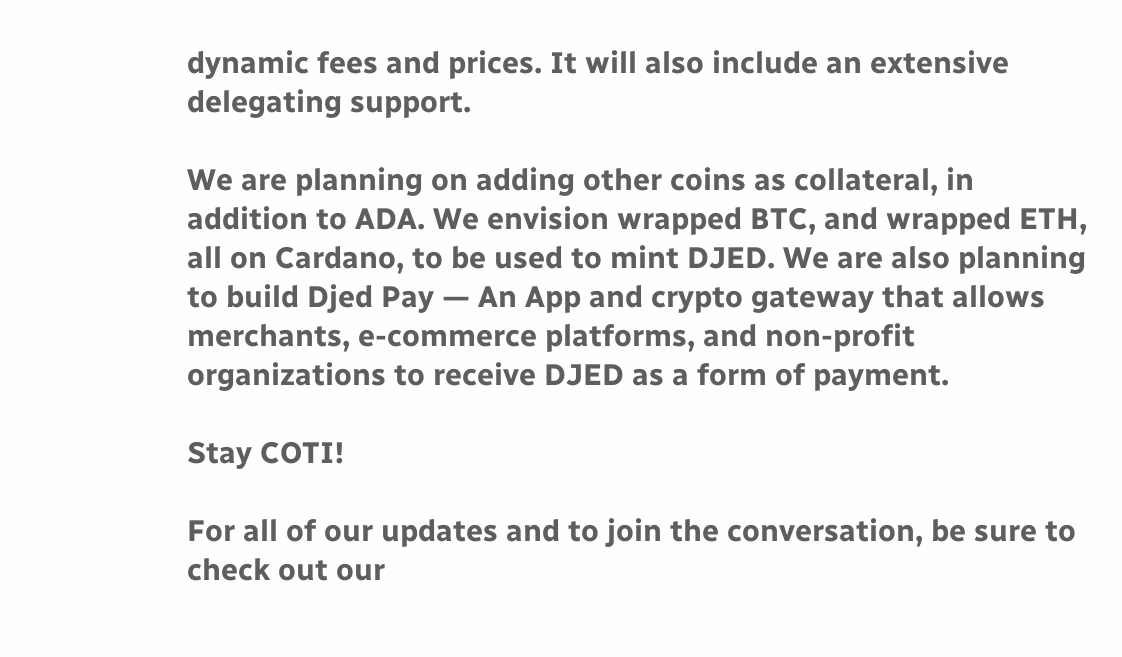dynamic fees and prices. It will also include an extensive delegating support.

We are planning on adding other coins as collateral, in addition to ADA. We envision wrapped BTC, and wrapped ETH, all on Cardano, to be used to mint DJED. We are also planning to build Djed Pay — An App and crypto gateway that allows merchants, e-commerce platforms, and non-profit organizations to receive DJED as a form of payment.

Stay COTI!

For all of our updates and to join the conversation, be sure to check out our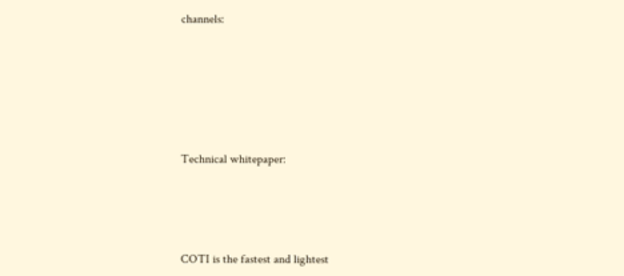channels:






Technical whitepaper:




COTI is the fastest and lightest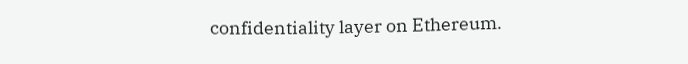confidentiality layer on Ethereum.